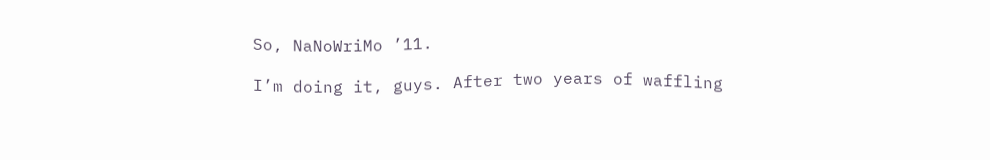So, NaNoWriMo ’11.

I’m doing it, guys. After two years of waffling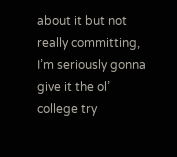about it but not really committing, I’m seriously gonna give it the ol’ college try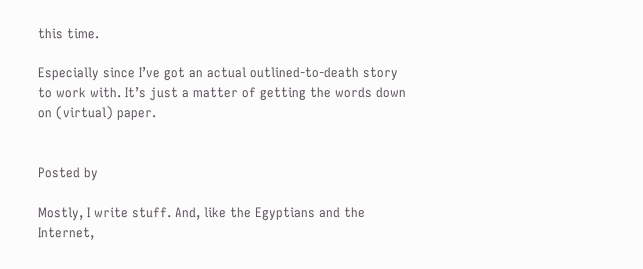this time.

Especially since I’ve got an actual outlined-to-death story to work with. It’s just a matter of getting the words down on (virtual) paper.


Posted by

Mostly, I write stuff. And, like the Egyptians and the Internet,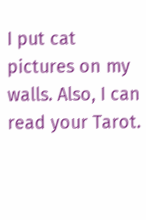I put cat pictures on my walls. Also, I can read your Tarot.